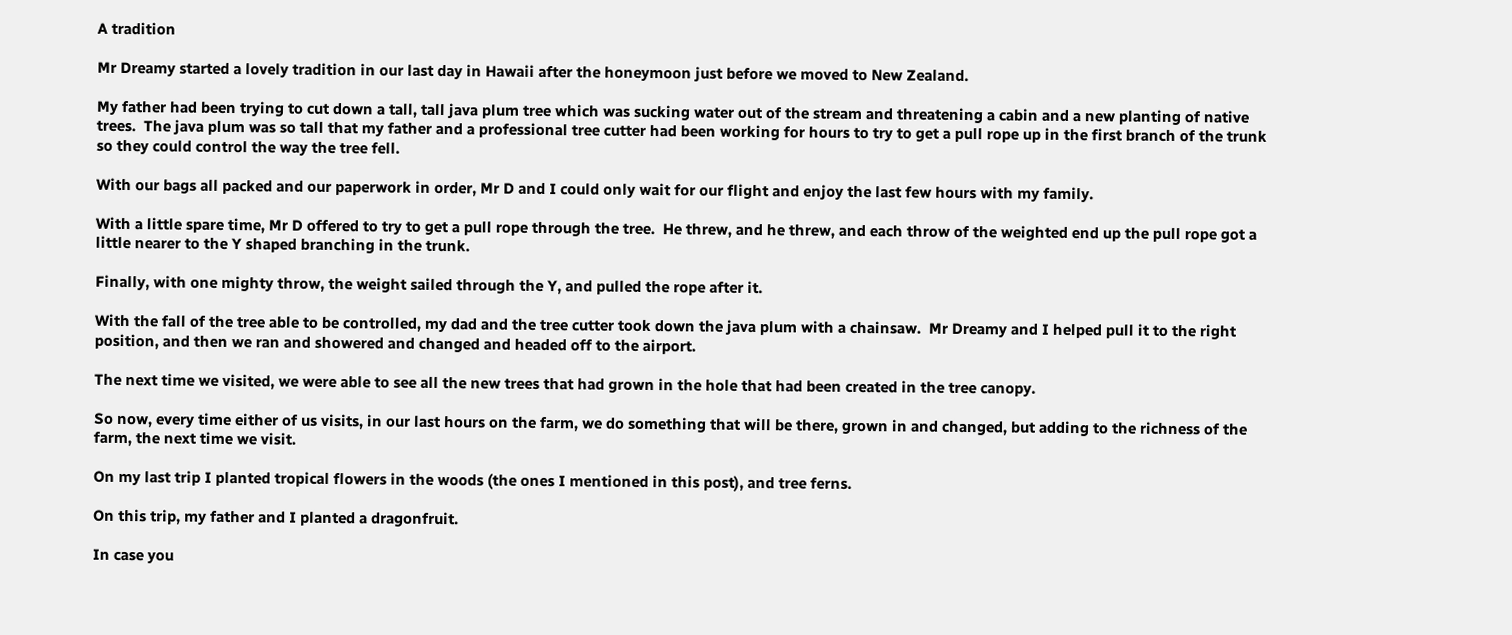A tradition

Mr Dreamy started a lovely tradition in our last day in Hawaii after the honeymoon just before we moved to New Zealand.

My father had been trying to cut down a tall, tall java plum tree which was sucking water out of the stream and threatening a cabin and a new planting of native trees.  The java plum was so tall that my father and a professional tree cutter had been working for hours to try to get a pull rope up in the first branch of the trunk so they could control the way the tree fell.

With our bags all packed and our paperwork in order, Mr D and I could only wait for our flight and enjoy the last few hours with my family.

With a little spare time, Mr D offered to try to get a pull rope through the tree.  He threw, and he threw, and each throw of the weighted end up the pull rope got a little nearer to the Y shaped branching in the trunk.

Finally, with one mighty throw, the weight sailed through the Y, and pulled the rope after it.

With the fall of the tree able to be controlled, my dad and the tree cutter took down the java plum with a chainsaw.  Mr Dreamy and I helped pull it to the right position, and then we ran and showered and changed and headed off to the airport.

The next time we visited, we were able to see all the new trees that had grown in the hole that had been created in the tree canopy.

So now, every time either of us visits, in our last hours on the farm, we do something that will be there, grown in and changed, but adding to the richness of the farm, the next time we visit.

On my last trip I planted tropical flowers in the woods (the ones I mentioned in this post), and tree ferns.

On this trip, my father and I planted a dragonfruit.

In case you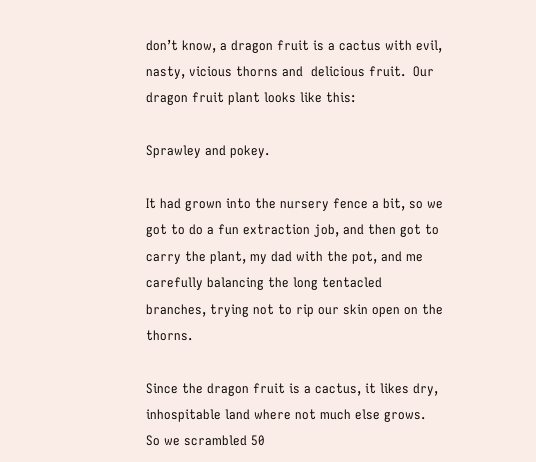don’t know, a dragon fruit is a cactus with evil, nasty, vicious thorns and  delicious fruit.  Our dragon fruit plant looks like this:

Sprawley and pokey.

It had grown into the nursery fence a bit, so we got to do a fun extraction job, and then got to carry the plant, my dad with the pot, and me carefully balancing the long tentacled branches, trying not to rip our skin open on the thorns.

Since the dragon fruit is a cactus, it likes dry, inhospitable land where not much else grows.  So we scrambled 50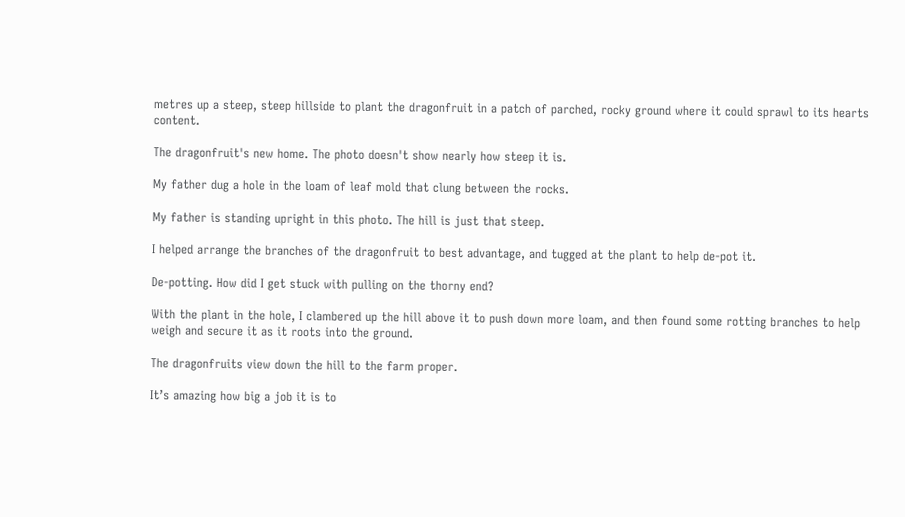metres up a steep, steep hillside to plant the dragonfruit in a patch of parched, rocky ground where it could sprawl to its hearts content.

The dragonfruit's new home. The photo doesn't show nearly how steep it is.

My father dug a hole in the loam of leaf mold that clung between the rocks.

My father is standing upright in this photo. The hill is just that steep.

I helped arrange the branches of the dragonfruit to best advantage, and tugged at the plant to help de-pot it.

De-potting. How did I get stuck with pulling on the thorny end?

With the plant in the hole, I clambered up the hill above it to push down more loam, and then found some rotting branches to help weigh and secure it as it roots into the ground.

The dragonfruits view down the hill to the farm proper.

It’s amazing how big a job it is to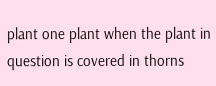plant one plant when the plant in question is covered in thorns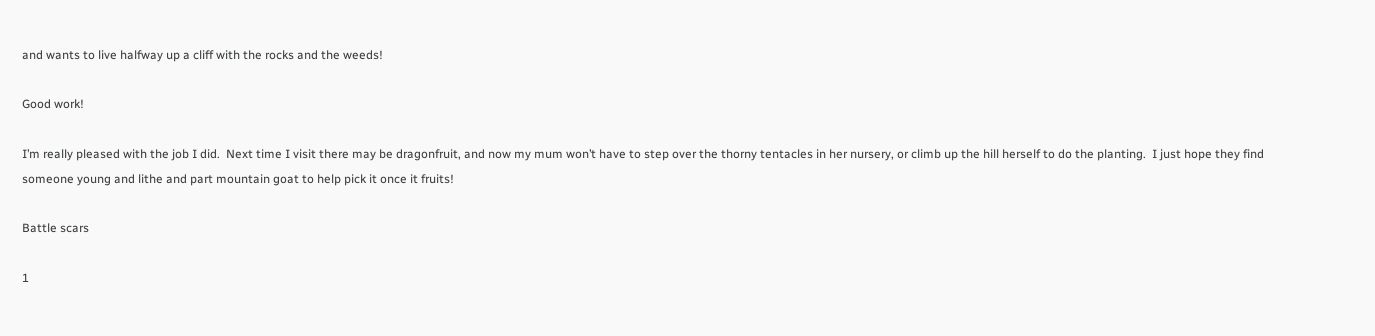and wants to live halfway up a cliff with the rocks and the weeds!

Good work!

I’m really pleased with the job I did.  Next time I visit there may be dragonfruit, and now my mum won’t have to step over the thorny tentacles in her nursery, or climb up the hill herself to do the planting.  I just hope they find someone young and lithe and part mountain goat to help pick it once it fruits!

Battle scars

1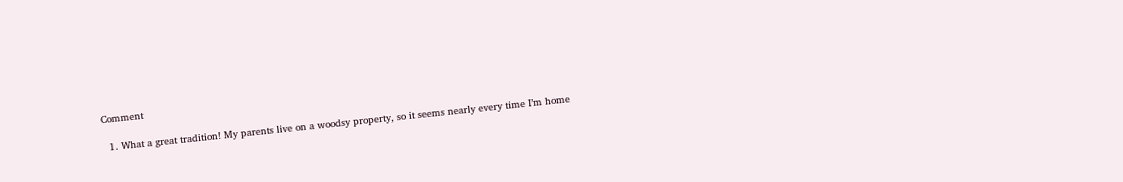Comment

  1. What a great tradition! My parents live on a woodsy property, so it seems nearly every time I’m home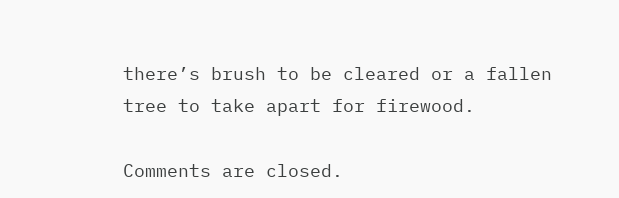there’s brush to be cleared or a fallen tree to take apart for firewood.

Comments are closed.